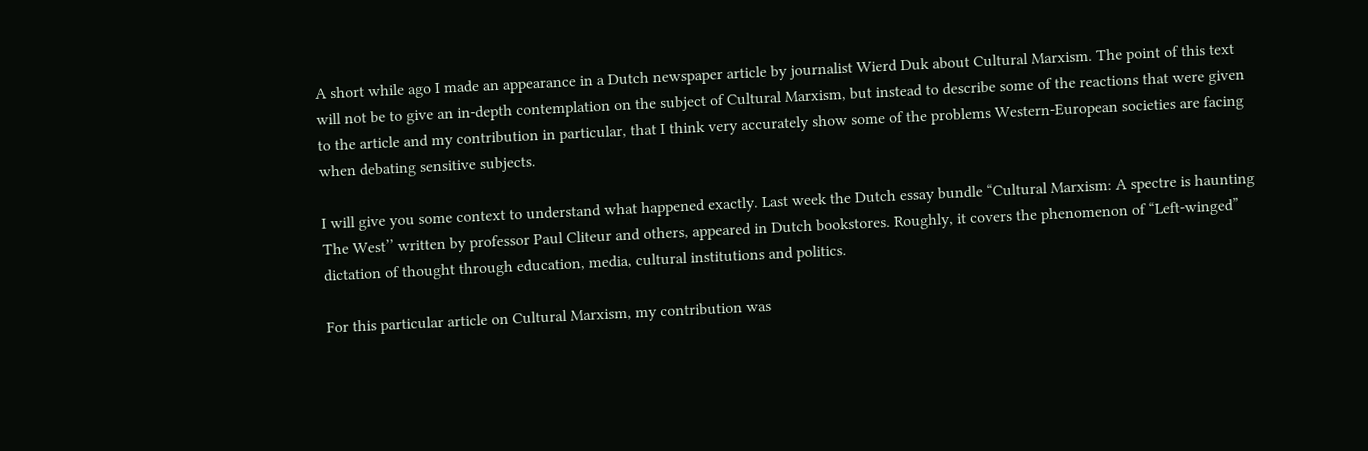A short while ago I made an appearance in a Dutch newspaper article by journalist Wierd Duk about Cultural Marxism. The point of this text will not be to give an in-depth contemplation on the subject of Cultural Marxism, but instead to describe some of the reactions that were given to the article and my contribution in particular, that I think very accurately show some of the problems Western-European societies are facing when debating sensitive subjects.

I will give you some context to understand what happened exactly. Last week the Dutch essay bundle “Cultural Marxism: A spectre is haunting The West’’ written by professor Paul Cliteur and others, appeared in Dutch bookstores. Roughly, it covers the phenomenon of “Left-winged” dictation of thought through education, media, cultural institutions and politics.

For this particular article on Cultural Marxism, my contribution was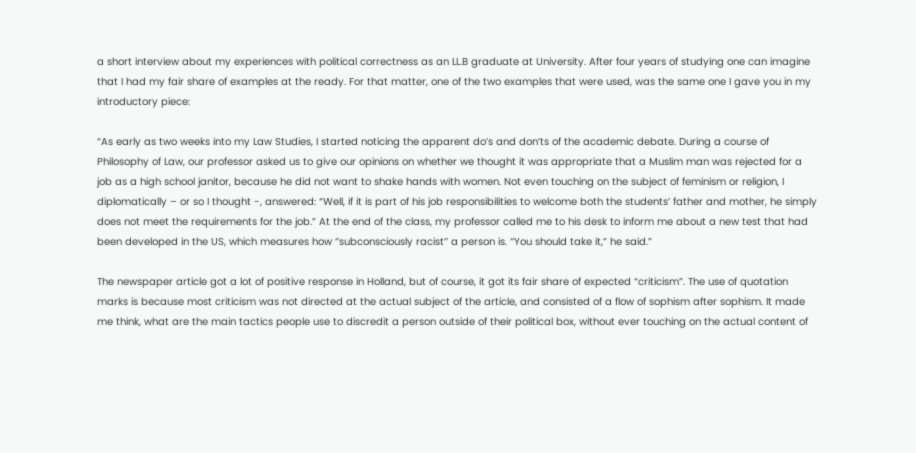a short interview about my experiences with political correctness as an LL.B graduate at University. After four years of studying one can imagine that I had my fair share of examples at the ready. For that matter, one of the two examples that were used, was the same one I gave you in my introductory piece:

“As early as two weeks into my Law Studies, I started noticing the apparent do’s and don’ts of the academic debate. During a course of Philosophy of Law, our professor asked us to give our opinions on whether we thought it was appropriate that a Muslim man was rejected for a job as a high school janitor, because he did not want to shake hands with women. Not even touching on the subject of feminism or religion, I diplomatically – or so I thought -, answered: “Well, if it is part of his job responsibilities to welcome both the students’ father and mother, he simply does not meet the requirements for the job.” At the end of the class, my professor called me to his desk to inform me about a new test that had been developed in the US, which measures how ‘’subconsciously racist’’ a person is. ‘’You should take it,” he said.”

The newspaper article got a lot of positive response in Holland, but of course, it got its fair share of expected “criticism”. The use of quotation marks is because most criticism was not directed at the actual subject of the article, and consisted of a flow of sophism after sophism. It made me think, what are the main tactics people use to discredit a person outside of their political box, without ever touching on the actual content of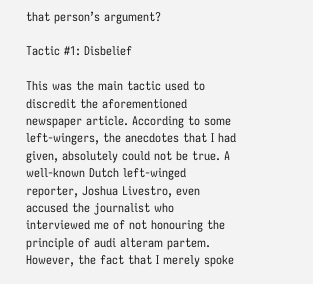that person’s argument?

Tactic #1: Disbelief

This was the main tactic used to discredit the aforementioned newspaper article. According to some left-wingers, the anecdotes that I had given, absolutely could not be true. A well-known Dutch left-winged reporter, Joshua Livestro, even accused the journalist who interviewed me of not honouring the principle of audi alteram partem. However, the fact that I merely spoke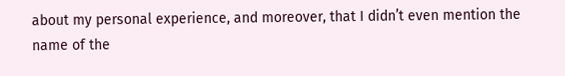about my personal experience, and moreover, that I didn’t even mention the name of the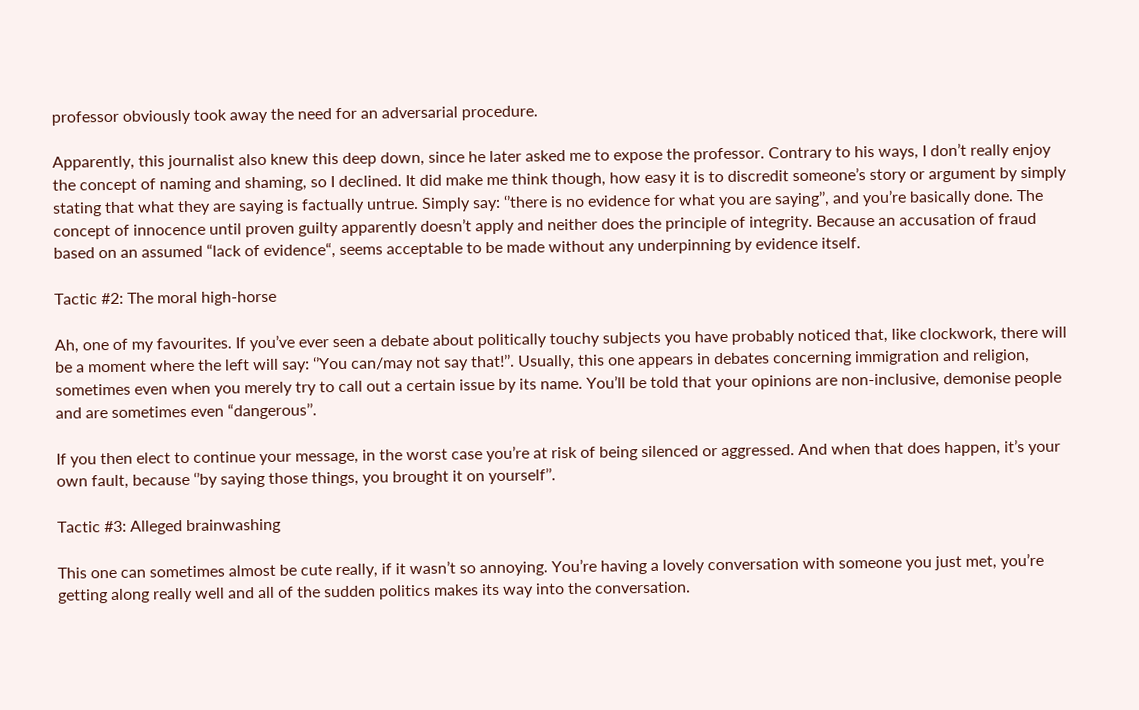professor obviously took away the need for an adversarial procedure.

Apparently, this journalist also knew this deep down, since he later asked me to expose the professor. Contrary to his ways, I don’t really enjoy the concept of naming and shaming, so I declined. It did make me think though, how easy it is to discredit someone’s story or argument by simply stating that what they are saying is factually untrue. Simply say: ‘’there is no evidence for what you are saying’’, and you’re basically done. The concept of innocence until proven guilty apparently doesn’t apply and neither does the principle of integrity. Because an accusation of fraud based on an assumed “lack of evidence“, seems acceptable to be made without any underpinning by evidence itself.

Tactic #2: The moral high-horse

Ah, one of my favourites. If you’ve ever seen a debate about politically touchy subjects you have probably noticed that, like clockwork, there will be a moment where the left will say: ‘’You can/may not say that!’’. Usually, this one appears in debates concerning immigration and religion, sometimes even when you merely try to call out a certain issue by its name. You’ll be told that your opinions are non-inclusive, demonise people and are sometimes even “dangerous’’.

If you then elect to continue your message, in the worst case you’re at risk of being silenced or aggressed. And when that does happen, it’s your own fault, because ‘’by saying those things, you brought it on yourself’’.

Tactic #3: Alleged brainwashing

This one can sometimes almost be cute really, if it wasn’t so annoying. You’re having a lovely conversation with someone you just met, you’re getting along really well and all of the sudden politics makes its way into the conversation.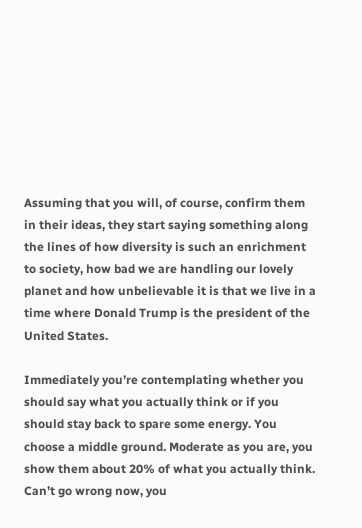Assuming that you will, of course, confirm them in their ideas, they start saying something along the lines of how diversity is such an enrichment to society, how bad we are handling our lovely planet and how unbelievable it is that we live in a time where Donald Trump is the president of the United States.

Immediately you’re contemplating whether you should say what you actually think or if you should stay back to spare some energy. You choose a middle ground. Moderate as you are, you show them about 20% of what you actually think. Can’t go wrong now, you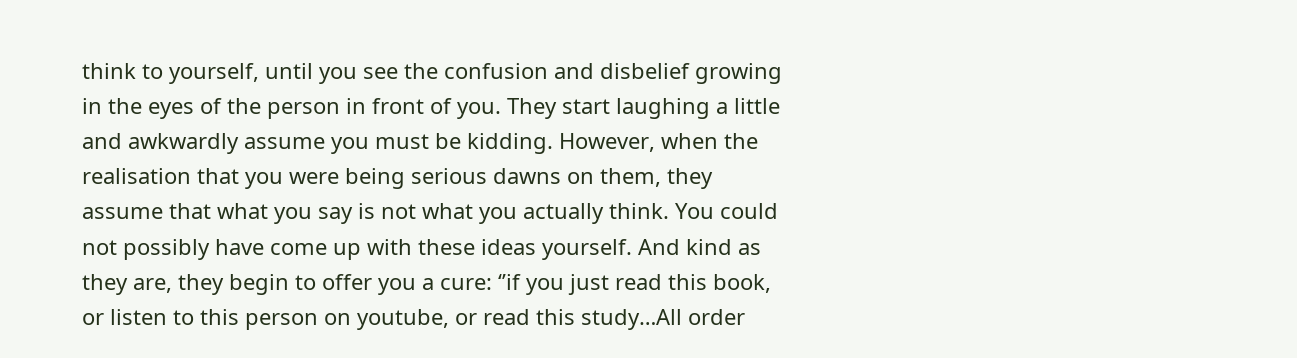think to yourself, until you see the confusion and disbelief growing in the eyes of the person in front of you. They start laughing a little and awkwardly assume you must be kidding. However, when the realisation that you were being serious dawns on them, they assume that what you say is not what you actually think. You could not possibly have come up with these ideas yourself. And kind as they are, they begin to offer you a cure: ‘’if you just read this book, or listen to this person on youtube, or read this study…All order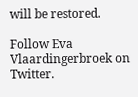will be restored.

Follow Eva Vlaardingerbroek on Twitter.